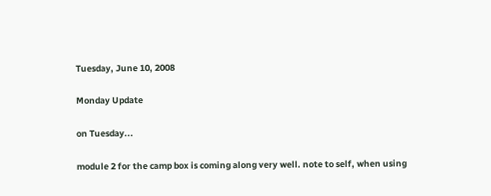Tuesday, June 10, 2008

Monday Update

on Tuesday...

module 2 for the camp box is coming along very well. note to self, when using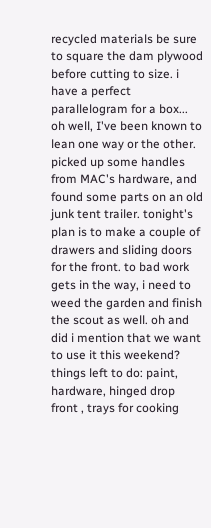recycled materials be sure to square the dam plywood before cutting to size. i have a perfect parallelogram for a box... oh well, I've been known to lean one way or the other. picked up some handles from MAC's hardware, and found some parts on an old junk tent trailer. tonight's plan is to make a couple of drawers and sliding doors for the front. to bad work gets in the way, i need to weed the garden and finish the scout as well. oh and did i mention that we want to use it this weekend? things left to do: paint, hardware, hinged drop front , trays for cooking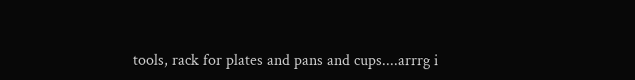tools, rack for plates and pans and cups....arrrg i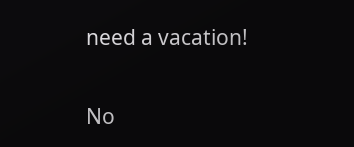need a vacation!

No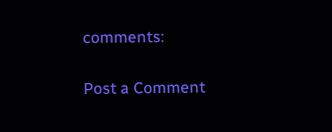comments:

Post a Comment